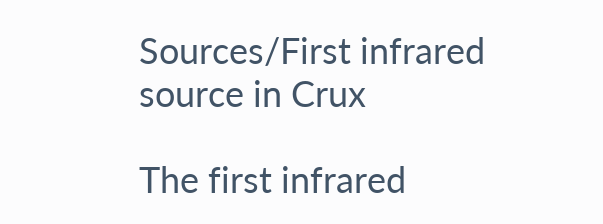Sources/First infrared source in Crux

The first infrared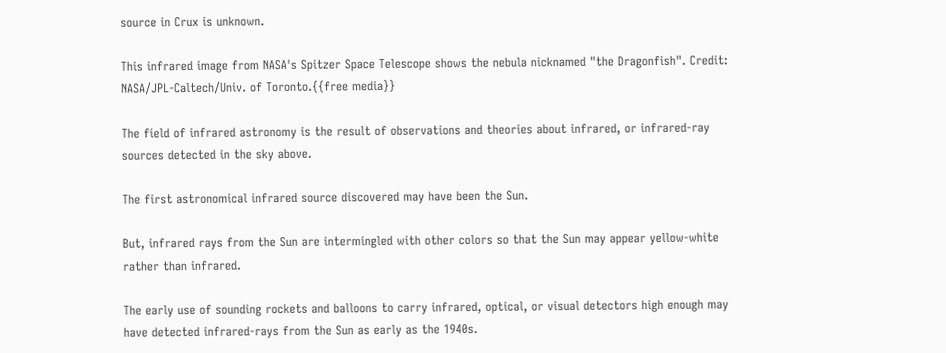source in Crux is unknown.

This infrared image from NASA's Spitzer Space Telescope shows the nebula nicknamed "the Dragonfish". Credit: NASA/JPL-Caltech/Univ. of Toronto.{{free media}}

The field of infrared astronomy is the result of observations and theories about infrared, or infrared-ray sources detected in the sky above.

The first astronomical infrared source discovered may have been the Sun.

But, infrared rays from the Sun are intermingled with other colors so that the Sun may appear yellow-white rather than infrared.

The early use of sounding rockets and balloons to carry infrared, optical, or visual detectors high enough may have detected infrared-rays from the Sun as early as the 1940s.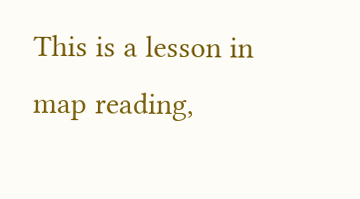This is a lesson in map reading,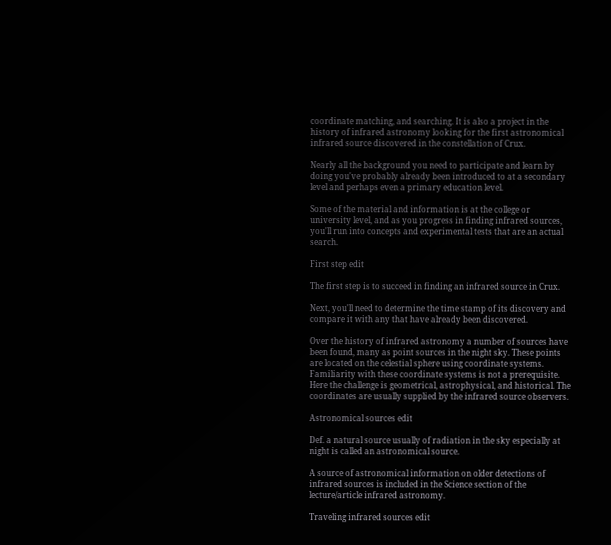coordinate matching, and searching. It is also a project in the history of infrared astronomy looking for the first astronomical infrared source discovered in the constellation of Crux.

Nearly all the background you need to participate and learn by doing you've probably already been introduced to at a secondary level and perhaps even a primary education level.

Some of the material and information is at the college or university level, and as you progress in finding infrared sources, you'll run into concepts and experimental tests that are an actual search.

First step edit

The first step is to succeed in finding an infrared source in Crux.

Next, you'll need to determine the time stamp of its discovery and compare it with any that have already been discovered.

Over the history of infrared astronomy a number of sources have been found, many as point sources in the night sky. These points are located on the celestial sphere using coordinate systems. Familiarity with these coordinate systems is not a prerequisite. Here the challenge is geometrical, astrophysical, and historical. The coordinates are usually supplied by the infrared source observers.

Astronomical sources edit

Def. a natural source usually of radiation in the sky especially at night is called an astronomical source.

A source of astronomical information on older detections of infrared sources is included in the Science section of the lecture/article infrared astronomy.

Traveling infrared sources edit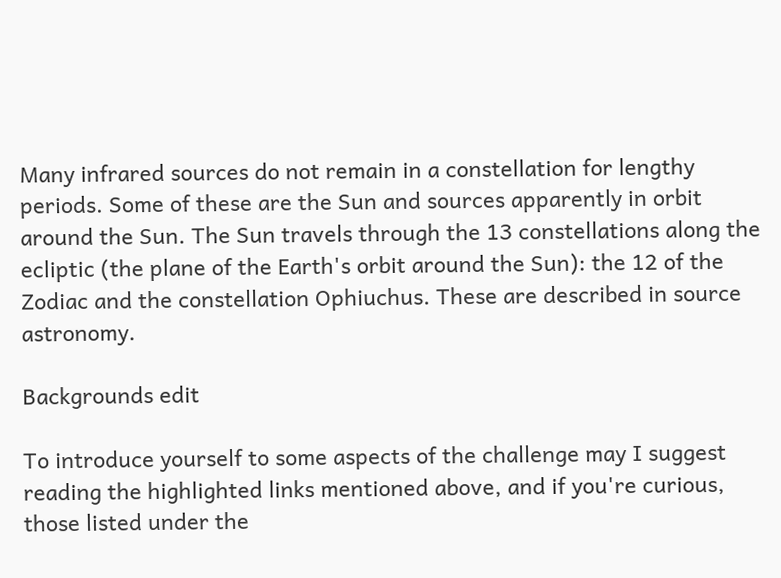Many infrared sources do not remain in a constellation for lengthy periods. Some of these are the Sun and sources apparently in orbit around the Sun. The Sun travels through the 13 constellations along the ecliptic (the plane of the Earth's orbit around the Sun): the 12 of the Zodiac and the constellation Ophiuchus. These are described in source astronomy.

Backgrounds edit

To introduce yourself to some aspects of the challenge may I suggest reading the highlighted links mentioned above, and if you're curious, those listed under the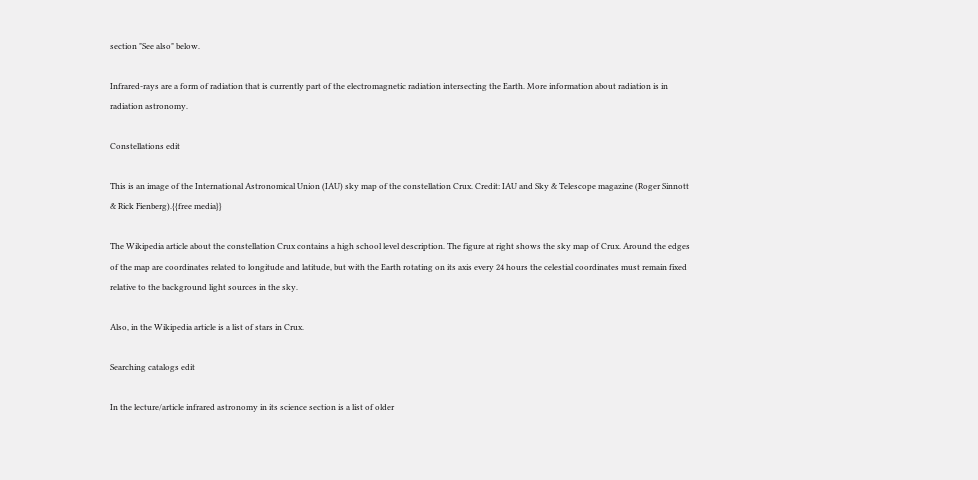section "See also" below.

Infrared-rays are a form of radiation that is currently part of the electromagnetic radiation intersecting the Earth. More information about radiation is in radiation astronomy.

Constellations edit

This is an image of the International Astronomical Union (IAU) sky map of the constellation Crux. Credit: IAU and Sky & Telescope magazine (Roger Sinnott & Rick Fienberg).{{free media}}

The Wikipedia article about the constellation Crux contains a high school level description. The figure at right shows the sky map of Crux. Around the edges of the map are coordinates related to longitude and latitude, but with the Earth rotating on its axis every 24 hours the celestial coordinates must remain fixed relative to the background light sources in the sky.

Also, in the Wikipedia article is a list of stars in Crux.

Searching catalogs edit

In the lecture/article infrared astronomy in its science section is a list of older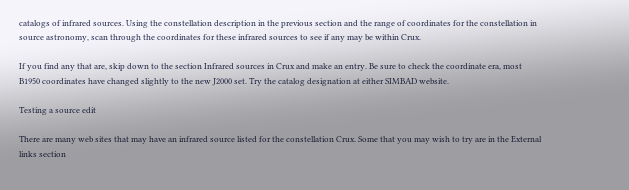catalogs of infrared sources. Using the constellation description in the previous section and the range of coordinates for the constellation in source astronomy, scan through the coordinates for these infrared sources to see if any may be within Crux.

If you find any that are, skip down to the section Infrared sources in Crux and make an entry. Be sure to check the coordinate era, most B1950 coordinates have changed slightly to the new J2000 set. Try the catalog designation at either SIMBAD website.

Testing a source edit

There are many web sites that may have an infrared source listed for the constellation Crux. Some that you may wish to try are in the External links section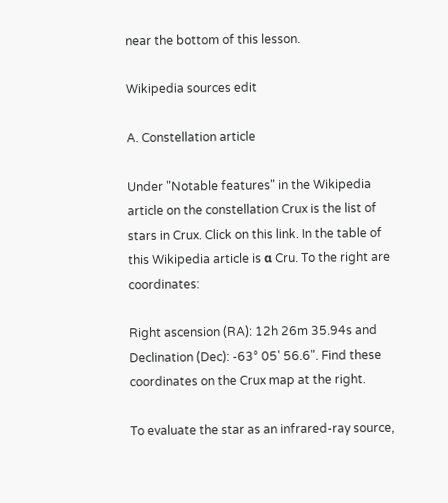near the bottom of this lesson.

Wikipedia sources edit

A. Constellation article

Under "Notable features" in the Wikipedia article on the constellation Crux is the list of stars in Crux. Click on this link. In the table of this Wikipedia article is α Cru. To the right are coordinates:

Right ascension (RA): 12h 26m 35.94s and Declination (Dec): -63° 05' 56.6". Find these coordinates on the Crux map at the right.

To evaluate the star as an infrared-ray source,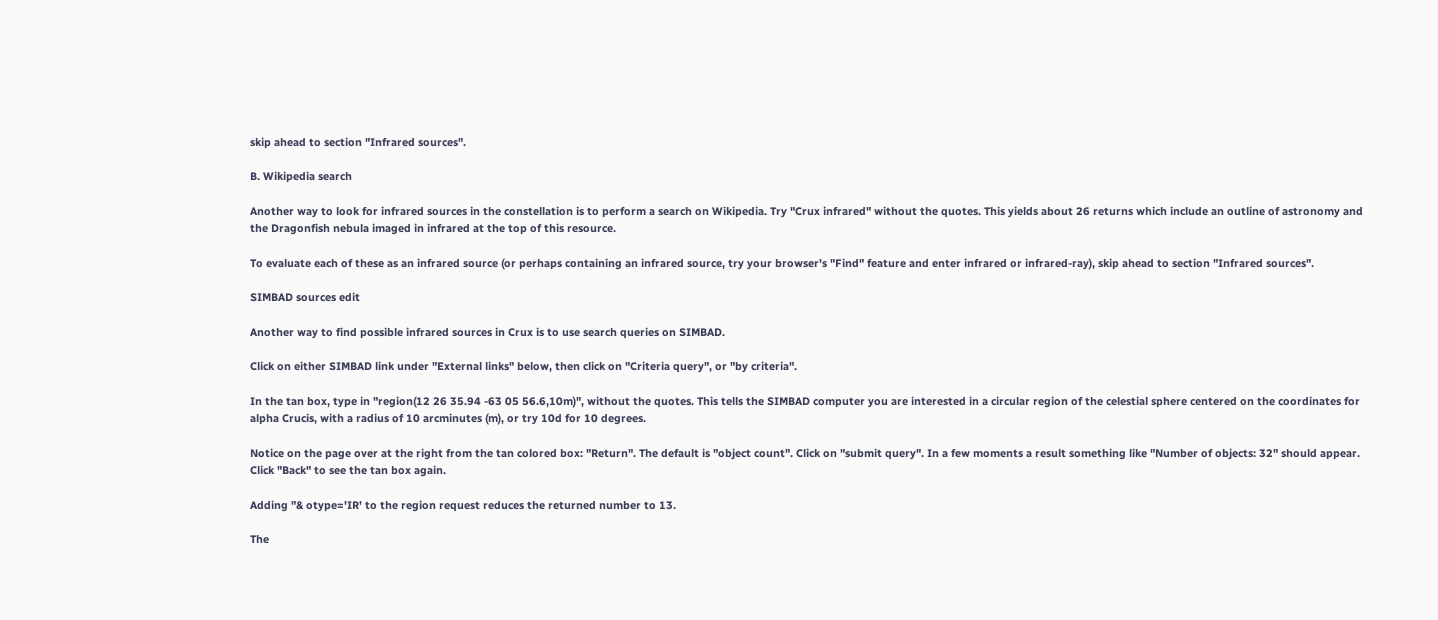skip ahead to section "Infrared sources".

B. Wikipedia search

Another way to look for infrared sources in the constellation is to perform a search on Wikipedia. Try "Crux infrared" without the quotes. This yields about 26 returns which include an outline of astronomy and the Dragonfish nebula imaged in infrared at the top of this resource.

To evaluate each of these as an infrared source (or perhaps containing an infrared source, try your browser's "Find" feature and enter infrared or infrared-ray), skip ahead to section "Infrared sources".

SIMBAD sources edit

Another way to find possible infrared sources in Crux is to use search queries on SIMBAD.

Click on either SIMBAD link under "External links" below, then click on "Criteria query", or "by criteria".

In the tan box, type in "region(12 26 35.94 -63 05 56.6,10m)", without the quotes. This tells the SIMBAD computer you are interested in a circular region of the celestial sphere centered on the coordinates for alpha Crucis, with a radius of 10 arcminutes (m), or try 10d for 10 degrees.

Notice on the page over at the right from the tan colored box: "Return". The default is "object count". Click on "submit query". In a few moments a result something like "Number of objects: 32" should appear. Click "Back" to see the tan box again.

Adding "& otype='IR' to the region request reduces the returned number to 13.

The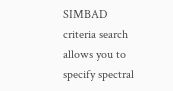SIMBAD criteria search allows you to specify spectral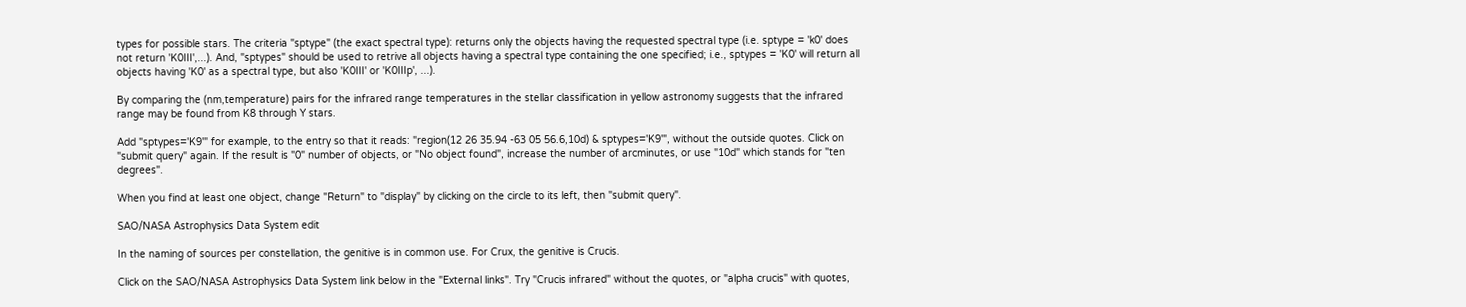types for possible stars. The criteria "sptype" (the exact spectral type): returns only the objects having the requested spectral type (i.e. sptype = 'k0' does not return 'K0III',...). And, "sptypes" should be used to retrive all objects having a spectral type containing the one specified; i.e., sptypes = 'K0' will return all objects having 'K0' as a spectral type, but also 'K0III' or 'K0IIIp', ...).

By comparing the (nm,temperature) pairs for the infrared range temperatures in the stellar classification in yellow astronomy suggests that the infrared range may be found from K8 through Y stars.

Add "sptypes='K9'" for example, to the entry so that it reads: "region(12 26 35.94 -63 05 56.6,10d) & sptypes='K9'", without the outside quotes. Click on "submit query" again. If the result is "0" number of objects, or "No object found", increase the number of arcminutes, or use "10d" which stands for "ten degrees".

When you find at least one object, change "Return" to "display" by clicking on the circle to its left, then "submit query".

SAO/NASA Astrophysics Data System edit

In the naming of sources per constellation, the genitive is in common use. For Crux, the genitive is Crucis.

Click on the SAO/NASA Astrophysics Data System link below in the "External links". Try "Crucis infrared" without the quotes, or "alpha crucis" with quotes,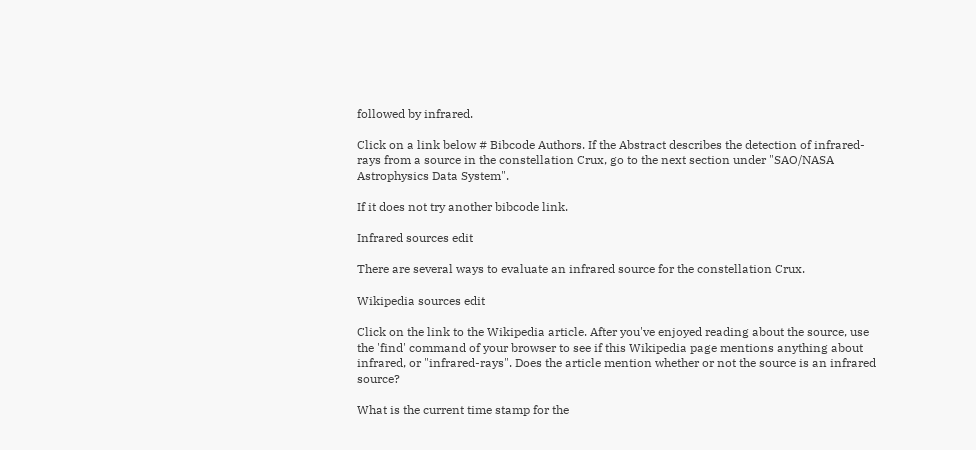followed by infrared.

Click on a link below # Bibcode Authors. If the Abstract describes the detection of infrared-rays from a source in the constellation Crux, go to the next section under "SAO/NASA Astrophysics Data System".

If it does not try another bibcode link.

Infrared sources edit

There are several ways to evaluate an infrared source for the constellation Crux.

Wikipedia sources edit

Click on the link to the Wikipedia article. After you've enjoyed reading about the source, use the 'find' command of your browser to see if this Wikipedia page mentions anything about infrared, or "infrared-rays". Does the article mention whether or not the source is an infrared source?

What is the current time stamp for the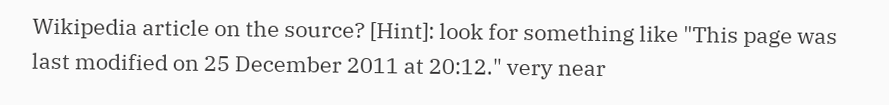Wikipedia article on the source? [Hint]: look for something like "This page was last modified on 25 December 2011 at 20:12." very near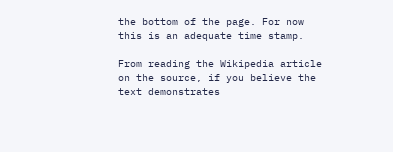the bottom of the page. For now this is an adequate time stamp.

From reading the Wikipedia article on the source, if you believe the text demonstrates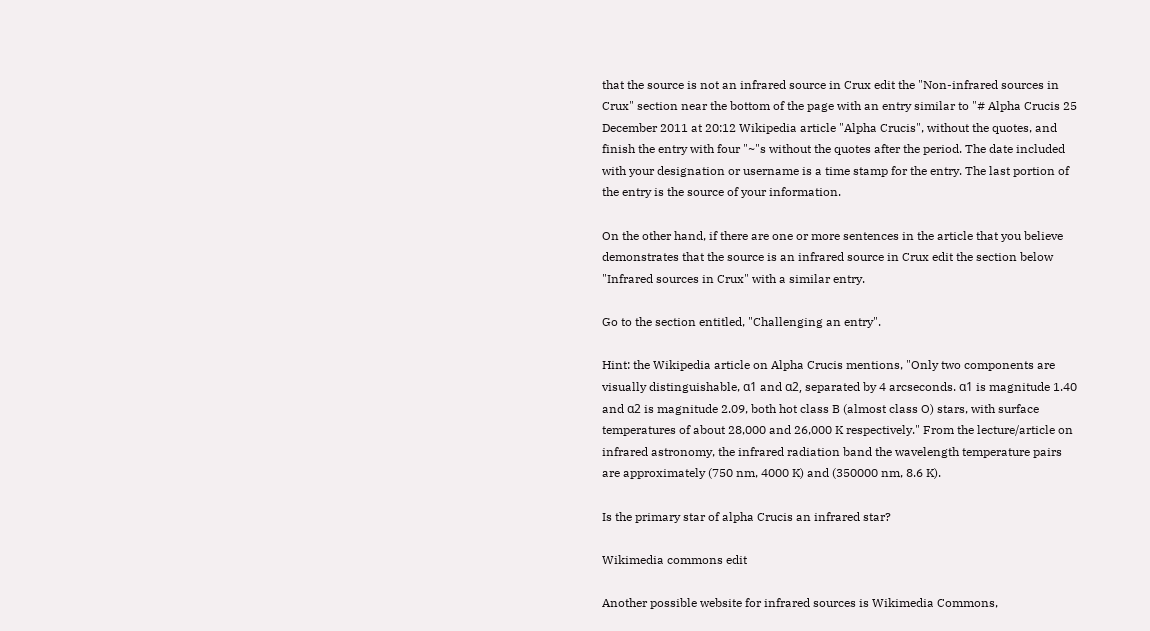that the source is not an infrared source in Crux edit the "Non-infrared sources in Crux" section near the bottom of the page with an entry similar to "# Alpha Crucis 25 December 2011 at 20:12 Wikipedia article "Alpha Crucis", without the quotes, and finish the entry with four "~"s without the quotes after the period. The date included with your designation or username is a time stamp for the entry. The last portion of the entry is the source of your information.

On the other hand, if there are one or more sentences in the article that you believe demonstrates that the source is an infrared source in Crux edit the section below "Infrared sources in Crux" with a similar entry.

Go to the section entitled, "Challenging an entry".

Hint: the Wikipedia article on Alpha Crucis mentions, "Only two components are visually distinguishable, α1 and α2, separated by 4 arcseconds. α1 is magnitude 1.40 and α2 is magnitude 2.09, both hot class B (almost class O) stars, with surface temperatures of about 28,000 and 26,000 K respectively." From the lecture/article on infrared astronomy, the infrared radiation band the wavelength temperature pairs are approximately (750 nm, 4000 K) and (350000 nm, 8.6 K).

Is the primary star of alpha Crucis an infrared star?

Wikimedia commons edit

Another possible website for infrared sources is Wikimedia Commons,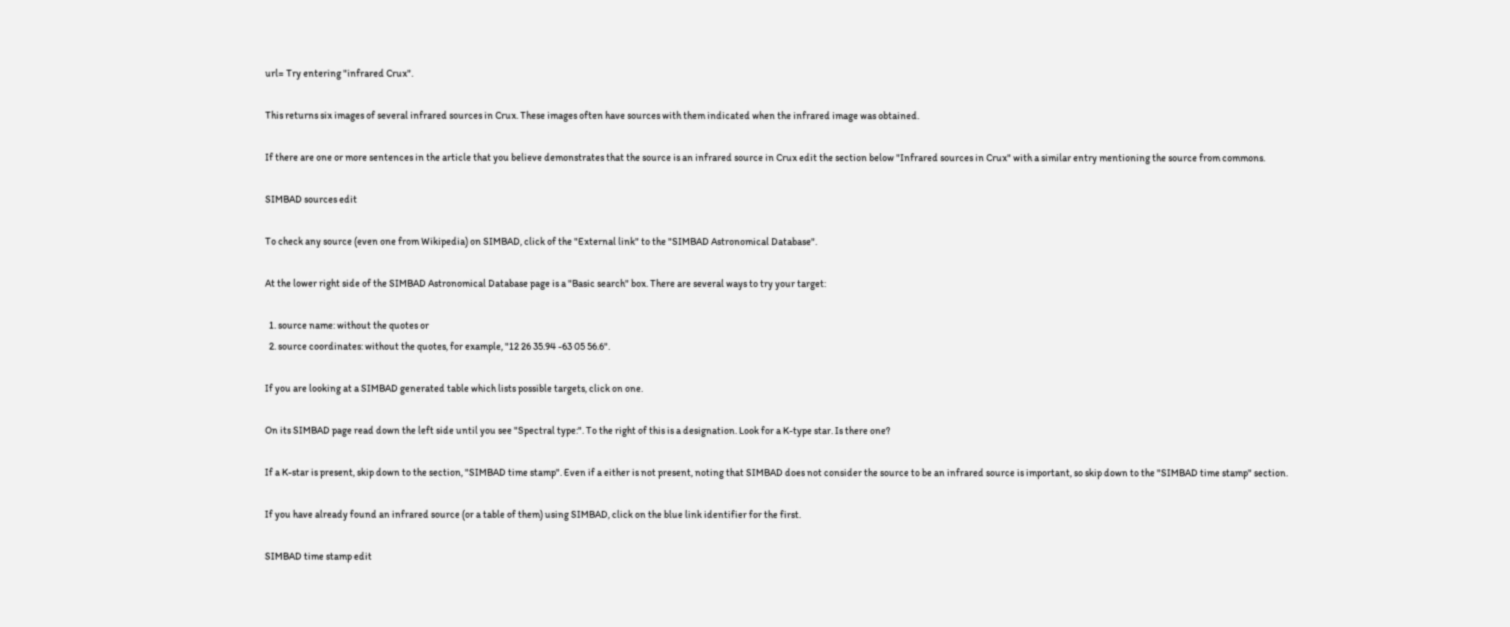url= Try entering "infrared Crux".

This returns six images of several infrared sources in Crux. These images often have sources with them indicated when the infrared image was obtained.

If there are one or more sentences in the article that you believe demonstrates that the source is an infrared source in Crux edit the section below "Infrared sources in Crux" with a similar entry mentioning the source from commons.

SIMBAD sources edit

To check any source (even one from Wikipedia) on SIMBAD, click of the "External link" to the "SIMBAD Astronomical Database".

At the lower right side of the SIMBAD Astronomical Database page is a "Basic search" box. There are several ways to try your target:

  1. source name: without the quotes or
  2. source coordinates: without the quotes, for example, "12 26 35.94 -63 05 56.6".

If you are looking at a SIMBAD generated table which lists possible targets, click on one.

On its SIMBAD page read down the left side until you see "Spectral type:". To the right of this is a designation. Look for a K-type star. Is there one?

If a K-star is present, skip down to the section, "SIMBAD time stamp". Even if a either is not present, noting that SIMBAD does not consider the source to be an infrared source is important, so skip down to the "SIMBAD time stamp" section.

If you have already found an infrared source (or a table of them) using SIMBAD, click on the blue link identifier for the first.

SIMBAD time stamp edit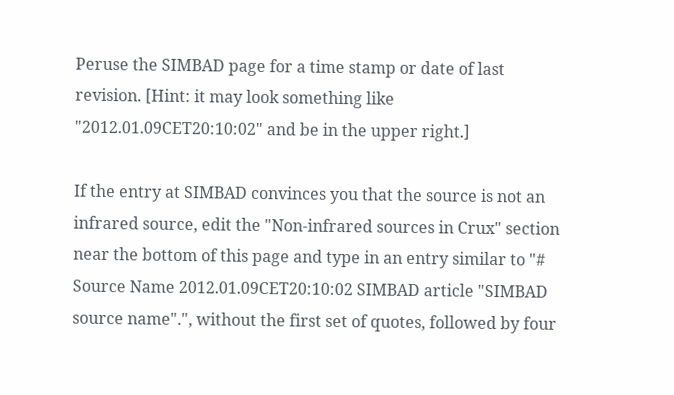Peruse the SIMBAD page for a time stamp or date of last revision. [Hint: it may look something like "2012.01.09CET20:10:02" and be in the upper right.]

If the entry at SIMBAD convinces you that the source is not an infrared source, edit the "Non-infrared sources in Crux" section near the bottom of this page and type in an entry similar to "# Source Name 2012.01.09CET20:10:02 SIMBAD article "SIMBAD source name".", without the first set of quotes, followed by four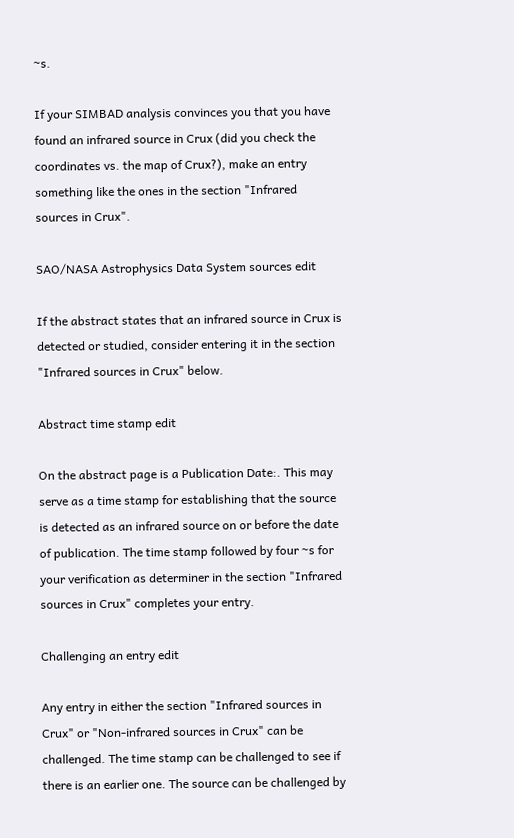~s.

If your SIMBAD analysis convinces you that you have found an infrared source in Crux (did you check the coordinates vs. the map of Crux?), make an entry something like the ones in the section "Infrared sources in Crux".

SAO/NASA Astrophysics Data System sources edit

If the abstract states that an infrared source in Crux is detected or studied, consider entering it in the section "Infrared sources in Crux" below.

Abstract time stamp edit

On the abstract page is a Publication Date:. This may serve as a time stamp for establishing that the source is detected as an infrared source on or before the date of publication. The time stamp followed by four ~s for your verification as determiner in the section "Infrared sources in Crux" completes your entry.

Challenging an entry edit

Any entry in either the section "Infrared sources in Crux" or "Non-infrared sources in Crux" can be challenged. The time stamp can be challenged to see if there is an earlier one. The source can be challenged by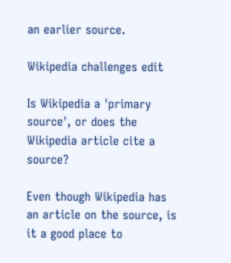an earlier source.

Wikipedia challenges edit

Is Wikipedia a 'primary source', or does the Wikipedia article cite a source?

Even though Wikipedia has an article on the source, is it a good place to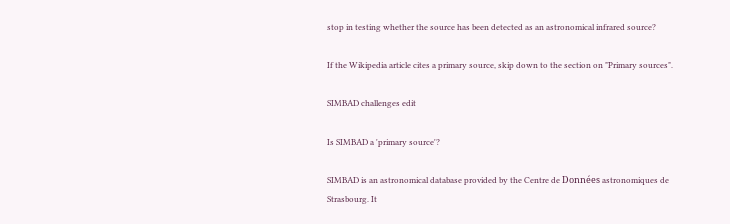stop in testing whether the source has been detected as an astronomical infrared source?

If the Wikipedia article cites a primary source, skip down to the section on "Primary sources".

SIMBAD challenges edit

Is SIMBAD a 'primary source'?

SIMBAD is an astronomical database provided by the Centre de Données astronomiques de Strasbourg. It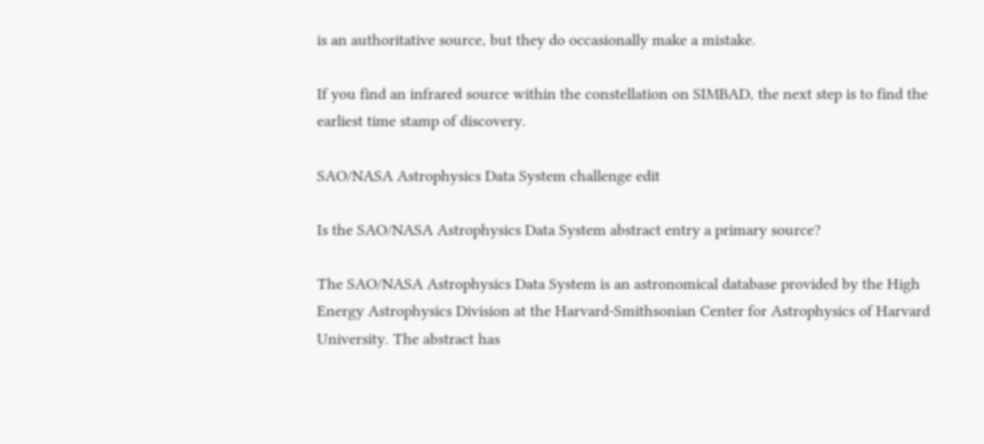is an authoritative source, but they do occasionally make a mistake.

If you find an infrared source within the constellation on SIMBAD, the next step is to find the earliest time stamp of discovery.

SAO/NASA Astrophysics Data System challenge edit

Is the SAO/NASA Astrophysics Data System abstract entry a primary source?

The SAO/NASA Astrophysics Data System is an astronomical database provided by the High Energy Astrophysics Division at the Harvard-Smithsonian Center for Astrophysics of Harvard University. The abstract has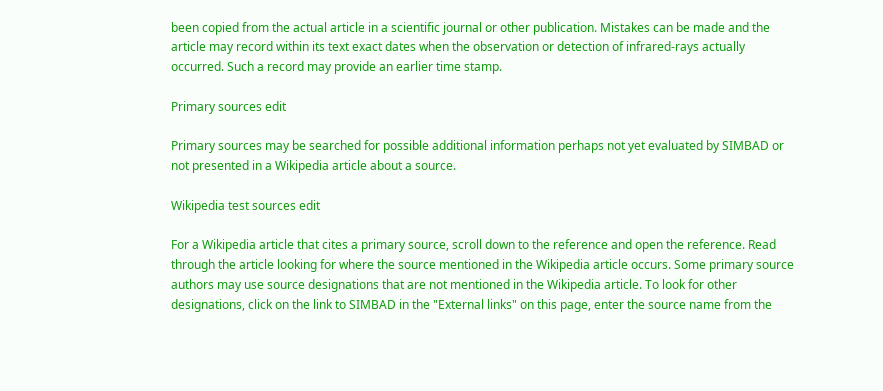been copied from the actual article in a scientific journal or other publication. Mistakes can be made and the article may record within its text exact dates when the observation or detection of infrared-rays actually occurred. Such a record may provide an earlier time stamp.

Primary sources edit

Primary sources may be searched for possible additional information perhaps not yet evaluated by SIMBAD or not presented in a Wikipedia article about a source.

Wikipedia test sources edit

For a Wikipedia article that cites a primary source, scroll down to the reference and open the reference. Read through the article looking for where the source mentioned in the Wikipedia article occurs. Some primary source authors may use source designations that are not mentioned in the Wikipedia article. To look for other designations, click on the link to SIMBAD in the "External links" on this page, enter the source name from the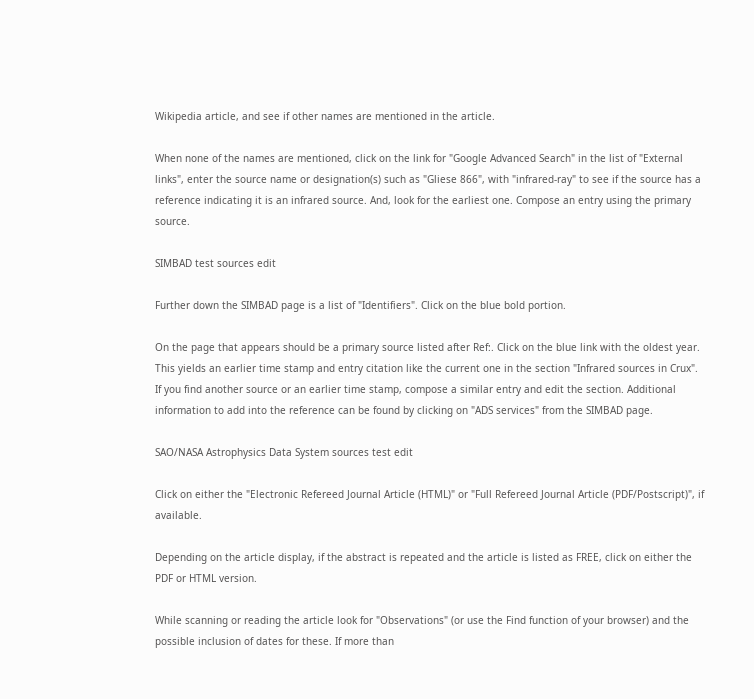Wikipedia article, and see if other names are mentioned in the article.

When none of the names are mentioned, click on the link for "Google Advanced Search" in the list of "External links", enter the source name or designation(s) such as "Gliese 866", with "infrared-ray" to see if the source has a reference indicating it is an infrared source. And, look for the earliest one. Compose an entry using the primary source.

SIMBAD test sources edit

Further down the SIMBAD page is a list of "Identifiers". Click on the blue bold portion.

On the page that appears should be a primary source listed after Ref:. Click on the blue link with the oldest year. This yields an earlier time stamp and entry citation like the current one in the section "Infrared sources in Crux". If you find another source or an earlier time stamp, compose a similar entry and edit the section. Additional information to add into the reference can be found by clicking on "ADS services" from the SIMBAD page.

SAO/NASA Astrophysics Data System sources test edit

Click on either the "Electronic Refereed Journal Article (HTML)" or "Full Refereed Journal Article (PDF/Postscript)", if available.

Depending on the article display, if the abstract is repeated and the article is listed as FREE, click on either the PDF or HTML version.

While scanning or reading the article look for "Observations" (or use the Find function of your browser) and the possible inclusion of dates for these. If more than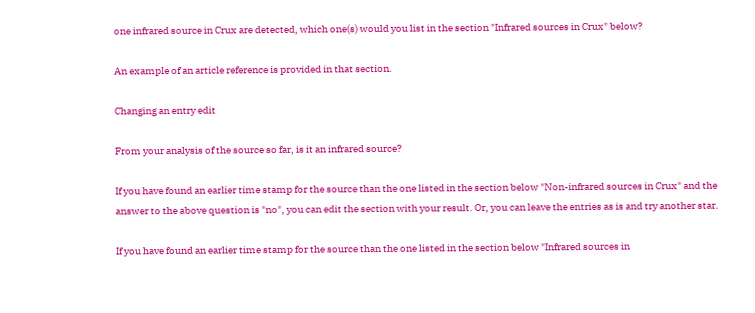one infrared source in Crux are detected, which one(s) would you list in the section "Infrared sources in Crux" below?

An example of an article reference is provided in that section.

Changing an entry edit

From your analysis of the source so far, is it an infrared source?

If you have found an earlier time stamp for the source than the one listed in the section below "Non-infrared sources in Crux" and the answer to the above question is "no", you can edit the section with your result. Or, you can leave the entries as is and try another star.

If you have found an earlier time stamp for the source than the one listed in the section below "Infrared sources in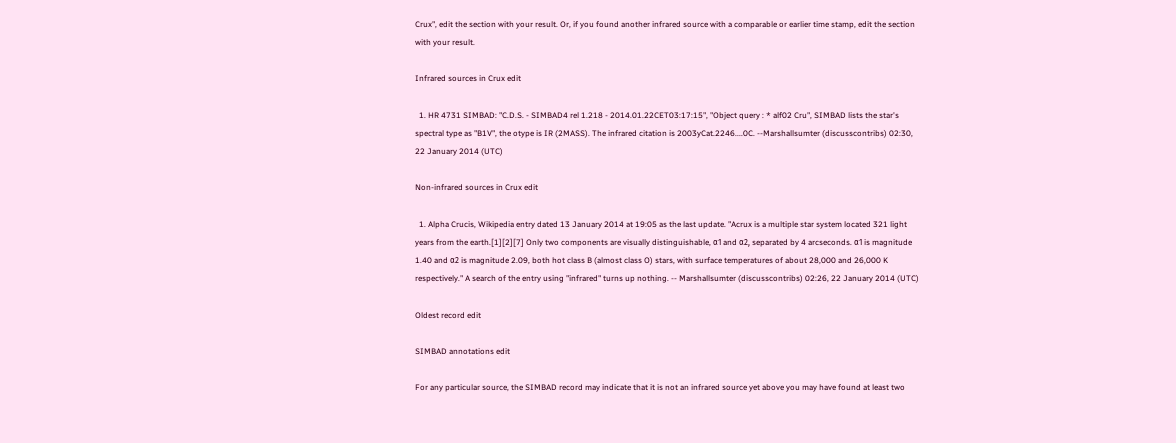Crux", edit the section with your result. Or, if you found another infrared source with a comparable or earlier time stamp, edit the section with your result.

Infrared sources in Crux edit

  1. HR 4731 SIMBAD: "C.D.S. - SIMBAD4 rel 1.218 - 2014.01.22CET03:17:15", "Object query : * alf02 Cru", SIMBAD lists the star's spectral type as "B1V", the otype is IR (2MASS). The infrared citation is 2003yCat.2246....0C. --Marshallsumter (discusscontribs) 02:30, 22 January 2014 (UTC)

Non-infrared sources in Crux edit

  1. Alpha Crucis, Wikipedia entry dated 13 January 2014 at 19:05 as the last update. "Acrux is a multiple star system located 321 light years from the earth.[1][2][7] Only two components are visually distinguishable, α1 and α2, separated by 4 arcseconds. α1 is magnitude 1.40 and α2 is magnitude 2.09, both hot class B (almost class O) stars, with surface temperatures of about 28,000 and 26,000 K respectively." A search of the entry using "infrared" turns up nothing. -- Marshallsumter (discusscontribs) 02:26, 22 January 2014 (UTC)

Oldest record edit

SIMBAD annotations edit

For any particular source, the SIMBAD record may indicate that it is not an infrared source yet above you may have found at least two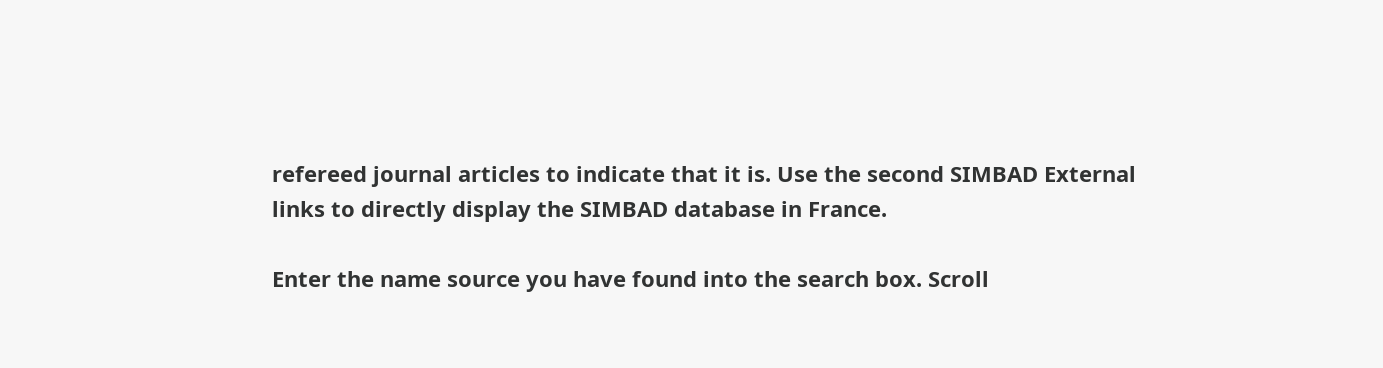refereed journal articles to indicate that it is. Use the second SIMBAD External links to directly display the SIMBAD database in France.

Enter the name source you have found into the search box. Scroll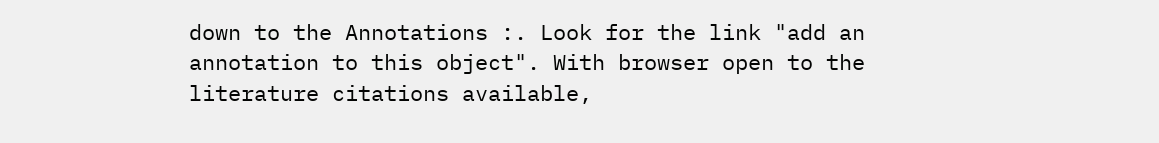down to the Annotations :. Look for the link "add an annotation to this object". With browser open to the literature citations available,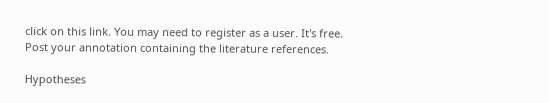click on this link. You may need to register as a user. It's free. Post your annotation containing the literature references.

Hypotheses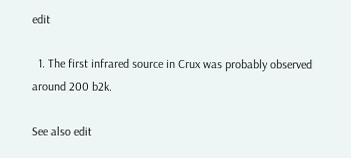edit

  1. The first infrared source in Crux was probably observed around 200 b2k.

See also edit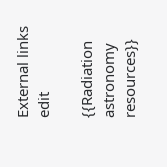External links edit

{{Radiation astronomy resources}}